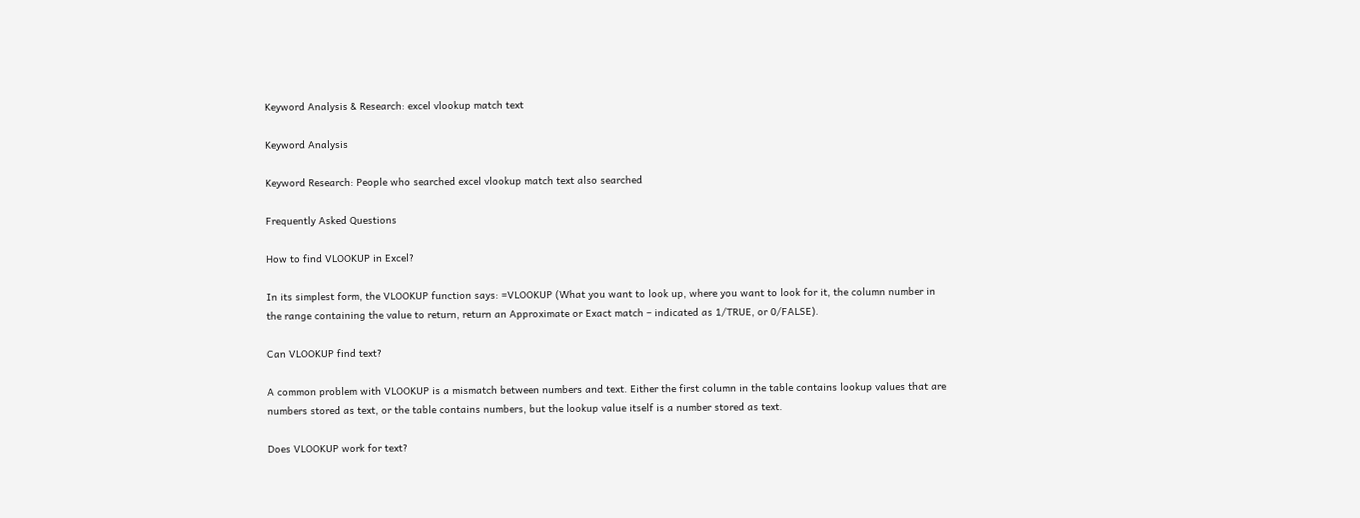Keyword Analysis & Research: excel vlookup match text

Keyword Analysis

Keyword Research: People who searched excel vlookup match text also searched

Frequently Asked Questions

How to find VLOOKUP in Excel?

In its simplest form, the VLOOKUP function says: =VLOOKUP (What you want to look up, where you want to look for it, the column number in the range containing the value to return, return an Approximate or Exact match – indicated as 1/TRUE, or 0/FALSE).

Can VLOOKUP find text?

A common problem with VLOOKUP is a mismatch between numbers and text. Either the first column in the table contains lookup values that are numbers stored as text, or the table contains numbers, but the lookup value itself is a number stored as text.

Does VLOOKUP work for text?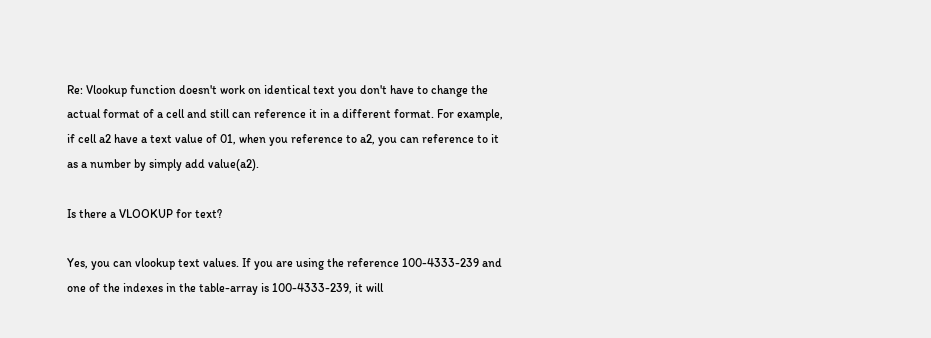Re: Vlookup function doesn't work on identical text you don't have to change the actual format of a cell and still can reference it in a different format. For example, if cell a2 have a text value of 01, when you reference to a2, you can reference to it as a number by simply add value(a2).

Is there a VLOOKUP for text?

Yes, you can vlookup text values. If you are using the reference 100-4333-239 and one of the indexes in the table-array is 100-4333-239, it will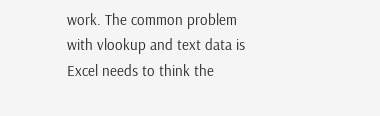work. The common problem with vlookup and text data is Excel needs to think the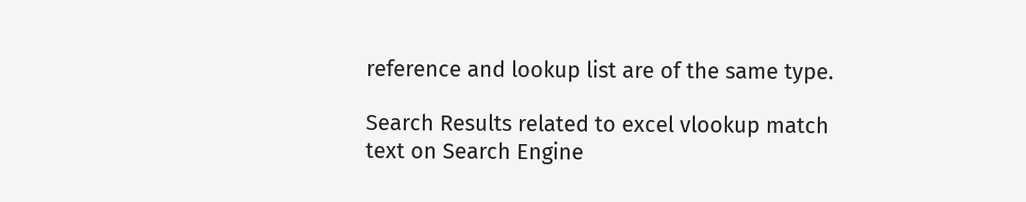reference and lookup list are of the same type.

Search Results related to excel vlookup match text on Search Engine